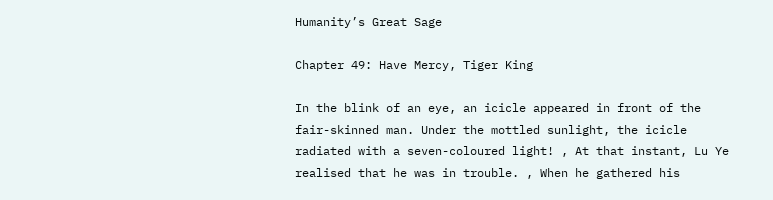Humanity’s Great Sage

Chapter 49: Have Mercy, Tiger King

In the blink of an eye, an icicle appeared in front of the fair-skinned man. Under the mottled sunlight, the icicle radiated with a seven-coloured light! , At that instant, Lu Ye realised that he was in trouble. , When he gathered his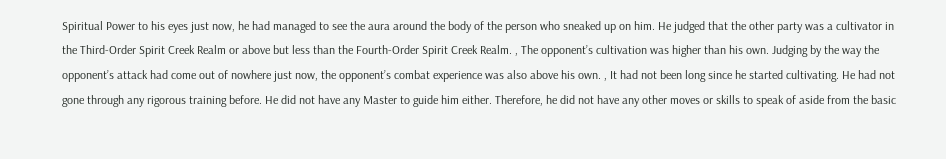Spiritual Power to his eyes just now, he had managed to see the aura around the body of the person who sneaked up on him. He judged that the other party was a cultivator in the Third-Order Spirit Creek Realm or above but less than the Fourth-Order Spirit Creek Realm. , The opponent’s cultivation was higher than his own. Judging by the way the opponent’s attack had come out of nowhere just now, the opponent’s combat experience was also above his own. , It had not been long since he started cultivating. He had not gone through any rigorous training before. He did not have any Master to guide him either. Therefore, he did not have any other moves or skills to speak of aside from the basic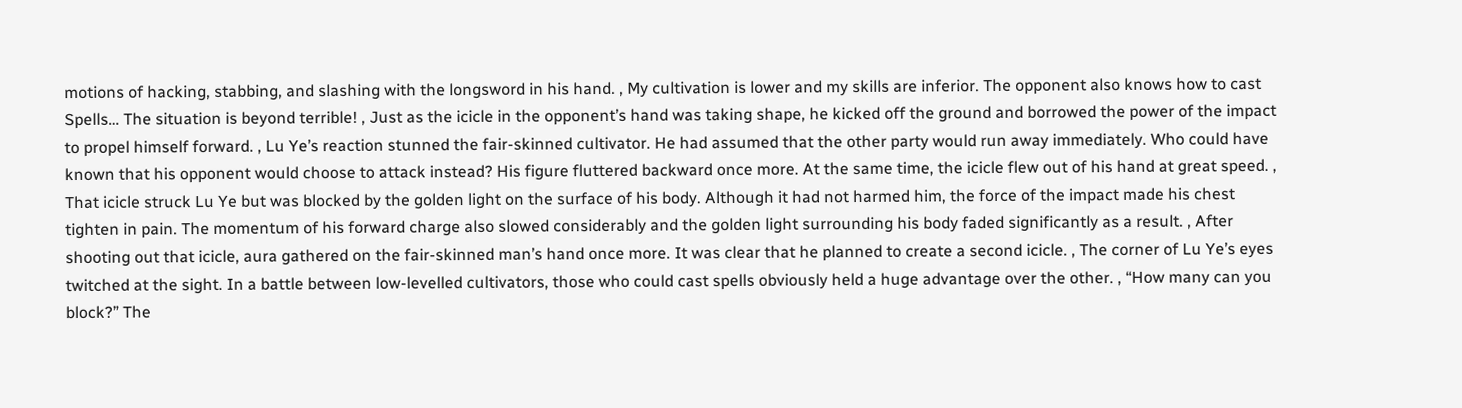motions of hacking, stabbing, and slashing with the longsword in his hand. , My cultivation is lower and my skills are inferior. The opponent also knows how to cast Spells… The situation is beyond terrible! , Just as the icicle in the opponent’s hand was taking shape, he kicked off the ground and borrowed the power of the impact to propel himself forward. , Lu Ye’s reaction stunned the fair-skinned cultivator. He had assumed that the other party would run away immediately. Who could have known that his opponent would choose to attack instead? His figure fluttered backward once more. At the same time, the icicle flew out of his hand at great speed. , That icicle struck Lu Ye but was blocked by the golden light on the surface of his body. Although it had not harmed him, the force of the impact made his chest tighten in pain. The momentum of his forward charge also slowed considerably and the golden light surrounding his body faded significantly as a result. , After shooting out that icicle, aura gathered on the fair-skinned man’s hand once more. It was clear that he planned to create a second icicle. , The corner of Lu Ye’s eyes twitched at the sight. In a battle between low-levelled cultivators, those who could cast spells obviously held a huge advantage over the other. , “How many can you block?” The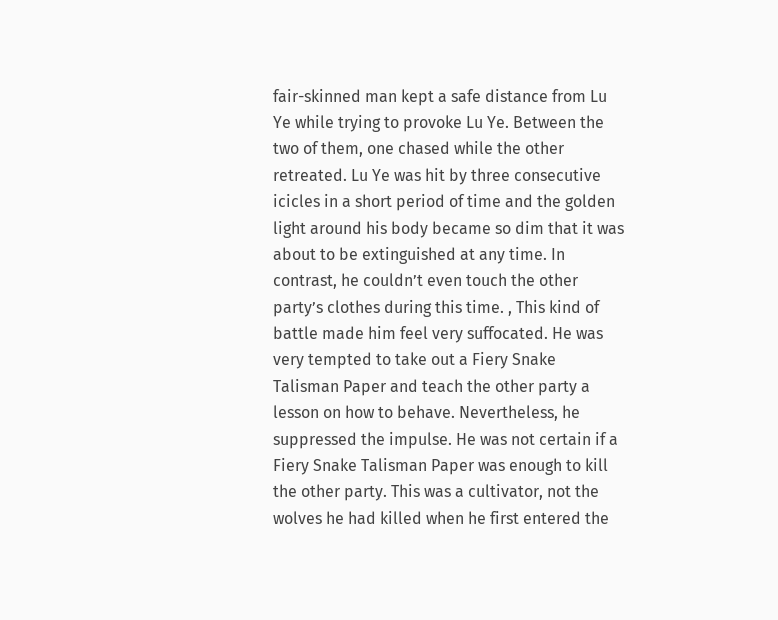fair-skinned man kept a safe distance from Lu Ye while trying to provoke Lu Ye. Between the two of them, one chased while the other retreated. Lu Ye was hit by three consecutive icicles in a short period of time and the golden light around his body became so dim that it was about to be extinguished at any time. In contrast, he couldn’t even touch the other party’s clothes during this time. , This kind of battle made him feel very suffocated. He was very tempted to take out a Fiery Snake Talisman Paper and teach the other party a lesson on how to behave. Nevertheless, he suppressed the impulse. He was not certain if a Fiery Snake Talisman Paper was enough to kill the other party. This was a cultivator, not the wolves he had killed when he first entered the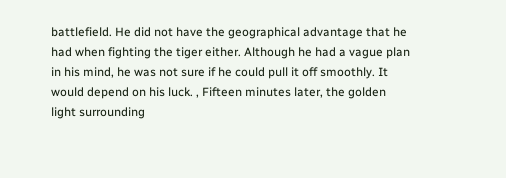battlefield. He did not have the geographical advantage that he had when fighting the tiger either. Although he had a vague plan in his mind, he was not sure if he could pull it off smoothly. It would depend on his luck. , Fifteen minutes later, the golden light surrounding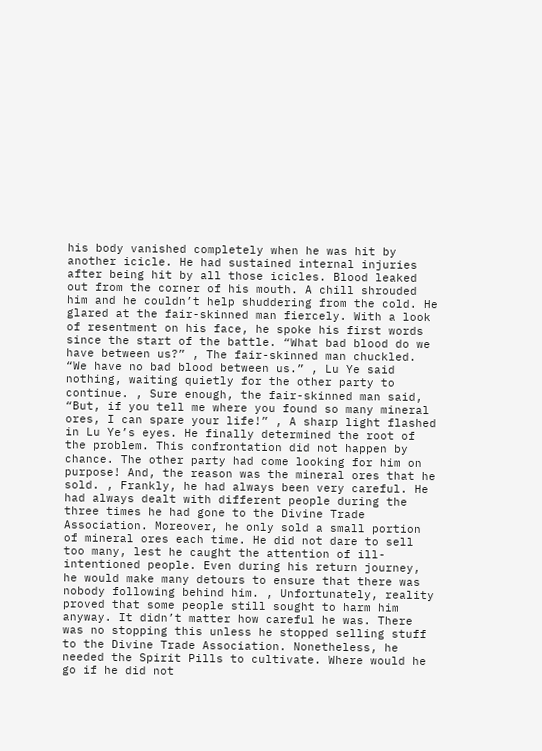his body vanished completely when he was hit by another icicle. He had sustained internal injuries after being hit by all those icicles. Blood leaked out from the corner of his mouth. A chill shrouded him and he couldn’t help shuddering from the cold. He glared at the fair-skinned man fiercely. With a look of resentment on his face, he spoke his first words since the start of the battle. “What bad blood do we have between us?” , The fair-skinned man chuckled. “We have no bad blood between us.” , Lu Ye said nothing, waiting quietly for the other party to continue. , Sure enough, the fair-skinned man said, “But, if you tell me where you found so many mineral ores, I can spare your life!” , A sharp light flashed in Lu Ye’s eyes. He finally determined the root of the problem. This confrontation did not happen by chance. The other party had come looking for him on purpose! And, the reason was the mineral ores that he sold. , Frankly, he had always been very careful. He had always dealt with different people during the three times he had gone to the Divine Trade Association. Moreover, he only sold a small portion of mineral ores each time. He did not dare to sell too many, lest he caught the attention of ill-intentioned people. Even during his return journey, he would make many detours to ensure that there was nobody following behind him. , Unfortunately, reality proved that some people still sought to harm him anyway. It didn’t matter how careful he was. There was no stopping this unless he stopped selling stuff to the Divine Trade Association. Nonetheless, he needed the Spirit Pills to cultivate. Where would he go if he did not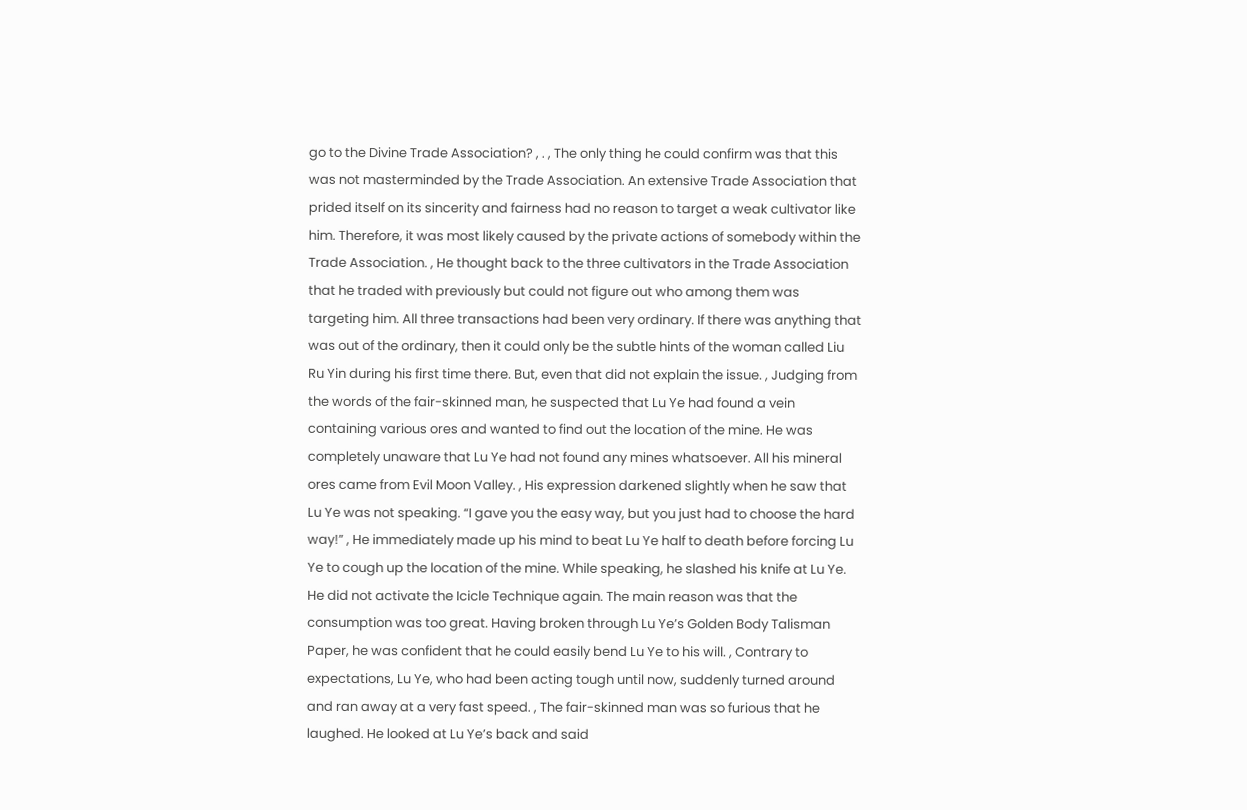go to the Divine Trade Association? , . , The only thing he could confirm was that this was not masterminded by the Trade Association. An extensive Trade Association that prided itself on its sincerity and fairness had no reason to target a weak cultivator like him. Therefore, it was most likely caused by the private actions of somebody within the Trade Association. , He thought back to the three cultivators in the Trade Association that he traded with previously but could not figure out who among them was targeting him. All three transactions had been very ordinary. If there was anything that was out of the ordinary, then it could only be the subtle hints of the woman called Liu Ru Yin during his first time there. But, even that did not explain the issue. , Judging from the words of the fair-skinned man, he suspected that Lu Ye had found a vein containing various ores and wanted to find out the location of the mine. He was completely unaware that Lu Ye had not found any mines whatsoever. All his mineral ores came from Evil Moon Valley. , His expression darkened slightly when he saw that Lu Ye was not speaking. “I gave you the easy way, but you just had to choose the hard way!” , He immediately made up his mind to beat Lu Ye half to death before forcing Lu Ye to cough up the location of the mine. While speaking, he slashed his knife at Lu Ye. He did not activate the Icicle Technique again. The main reason was that the consumption was too great. Having broken through Lu Ye’s Golden Body Talisman Paper, he was confident that he could easily bend Lu Ye to his will. , Contrary to expectations, Lu Ye, who had been acting tough until now, suddenly turned around and ran away at a very fast speed. , The fair-skinned man was so furious that he laughed. He looked at Lu Ye’s back and said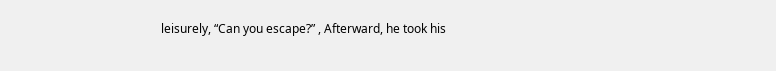leisurely, “Can you escape?” , Afterward, he took his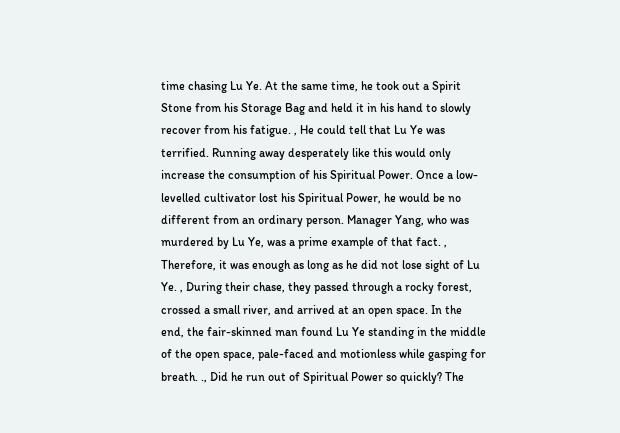time chasing Lu Ye. At the same time, he took out a Spirit Stone from his Storage Bag and held it in his hand to slowly recover from his fatigue. , He could tell that Lu Ye was terrified. Running away desperately like this would only increase the consumption of his Spiritual Power. Once a low-levelled cultivator lost his Spiritual Power, he would be no different from an ordinary person. Manager Yang, who was murdered by Lu Ye, was a prime example of that fact. , Therefore, it was enough as long as he did not lose sight of Lu Ye. , During their chase, they passed through a rocky forest, crossed a small river, and arrived at an open space. In the end, the fair-skinned man found Lu Ye standing in the middle of the open space, pale-faced and motionless while gasping for breath. ., Did he run out of Spiritual Power so quickly? The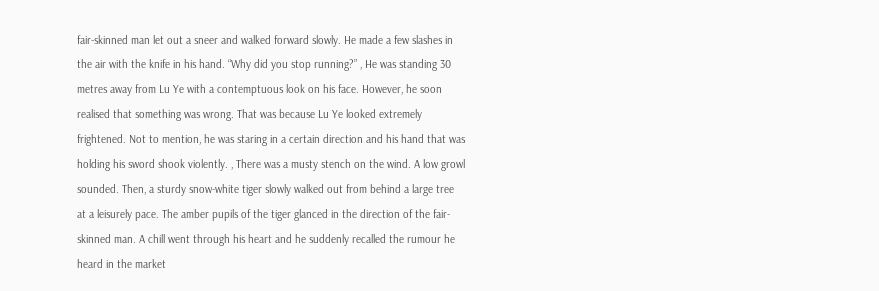fair-skinned man let out a sneer and walked forward slowly. He made a few slashes in the air with the knife in his hand. “Why did you stop running?” , He was standing 30 metres away from Lu Ye with a contemptuous look on his face. However, he soon realised that something was wrong. That was because Lu Ye looked extremely frightened. Not to mention, he was staring in a certain direction and his hand that was holding his sword shook violently. , There was a musty stench on the wind. A low growl sounded. Then, a sturdy snow-white tiger slowly walked out from behind a large tree at a leisurely pace. The amber pupils of the tiger glanced in the direction of the fair-skinned man. A chill went through his heart and he suddenly recalled the rumour he heard in the market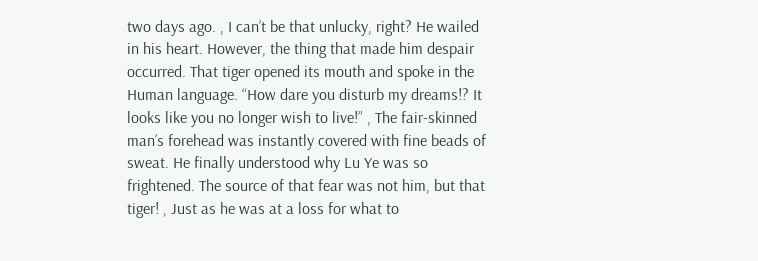two days ago. , I can’t be that unlucky, right? He wailed in his heart. However, the thing that made him despair occurred. That tiger opened its mouth and spoke in the Human language. “How dare you disturb my dreams!? It looks like you no longer wish to live!” , The fair-skinned man’s forehead was instantly covered with fine beads of sweat. He finally understood why Lu Ye was so frightened. The source of that fear was not him, but that tiger! , Just as he was at a loss for what to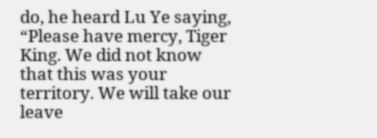do, he heard Lu Ye saying, “Please have mercy, Tiger King. We did not know that this was your territory. We will take our leave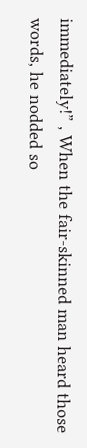immediately!” , When the fair-skinned man heard those words, he nodded so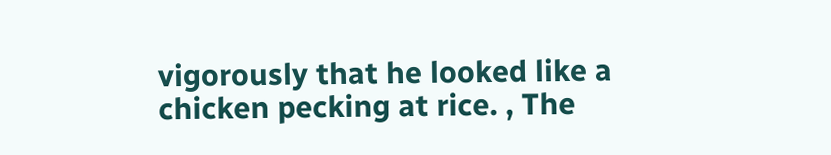vigorously that he looked like a chicken pecking at rice. , The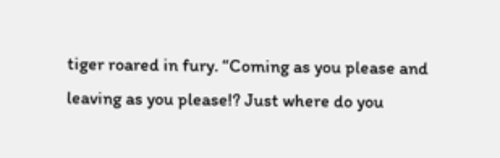tiger roared in fury. “Coming as you please and leaving as you please!? Just where do you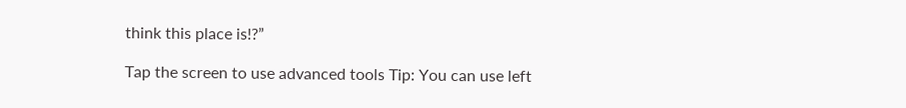think this place is!?”

Tap the screen to use advanced tools Tip: You can use left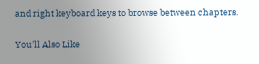and right keyboard keys to browse between chapters.

You'll Also Like